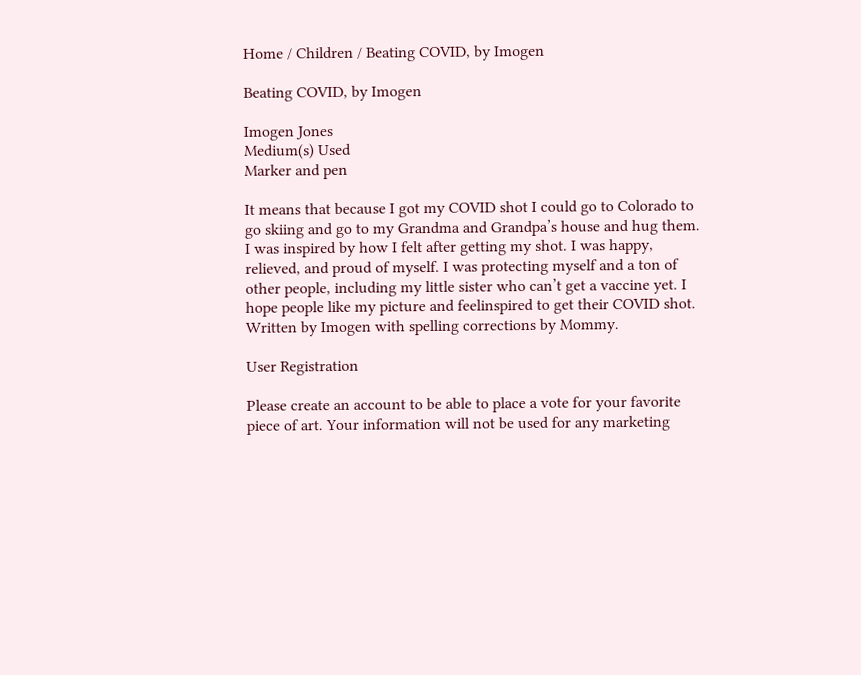Home / Children / Beating COVID, by Imogen

Beating COVID, by Imogen

Imogen Jones
Medium(s) Used
Marker and pen

It means that because I got my COVID shot I could go to Colorado to go skiing and go to my Grandma and Grandpa’s house and hug them. I was inspired by how I felt after getting my shot. I was happy, relieved, and proud of myself. I was protecting myself and a ton of other people, including my little sister who can’t get a vaccine yet. I hope people like my picture and feelinspired to get their COVID shot. Written by Imogen with spelling corrections by Mommy.

User Registration

Please create an account to be able to place a vote for your favorite piece of art. Your information will not be used for any marketing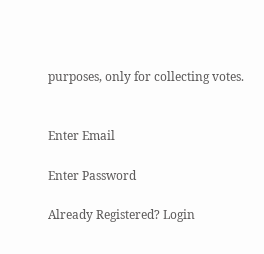purposes, only for collecting votes.


Enter Email

Enter Password

Already Registered? Login